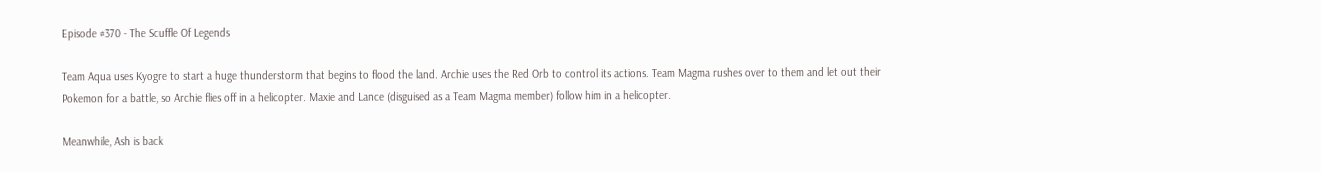Episode #370 - The Scuffle Of Legends

Team Aqua uses Kyogre to start a huge thunderstorm that begins to flood the land. Archie uses the Red Orb to control its actions. Team Magma rushes over to them and let out their Pokemon for a battle, so Archie flies off in a helicopter. Maxie and Lance (disguised as a Team Magma member) follow him in a helicopter.

Meanwhile, Ash is back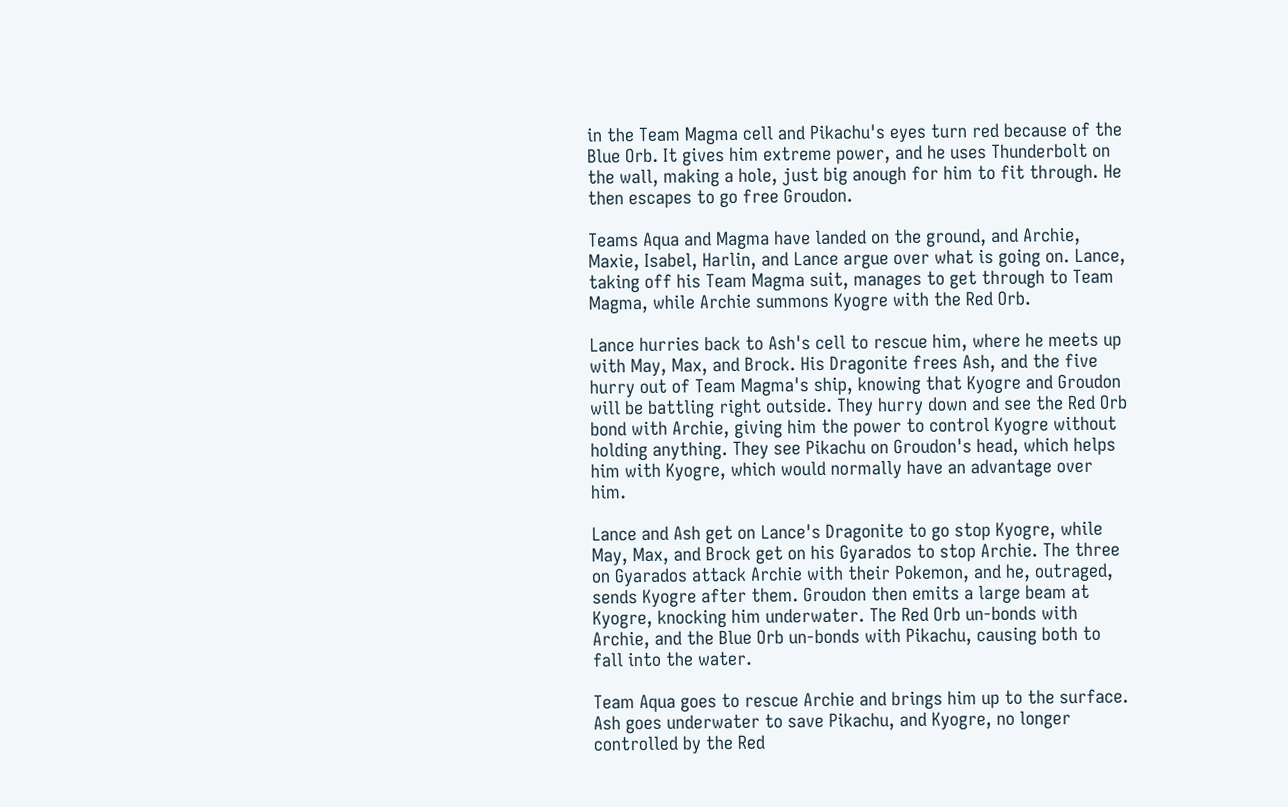in the Team Magma cell and Pikachu's eyes turn red because of the Blue Orb. It gives him extreme power, and he uses Thunderbolt on the wall, making a hole, just big anough for him to fit through. He then escapes to go free Groudon.

Teams Aqua and Magma have landed on the ground, and Archie, Maxie, Isabel, Harlin, and Lance argue over what is going on. Lance, taking off his Team Magma suit, manages to get through to Team Magma, while Archie summons Kyogre with the Red Orb.

Lance hurries back to Ash's cell to rescue him, where he meets up with May, Max, and Brock. His Dragonite frees Ash, and the five hurry out of Team Magma's ship, knowing that Kyogre and Groudon will be battling right outside. They hurry down and see the Red Orb bond with Archie, giving him the power to control Kyogre without holding anything. They see Pikachu on Groudon's head, which helps him with Kyogre, which would normally have an advantage over him.

Lance and Ash get on Lance's Dragonite to go stop Kyogre, while May, Max, and Brock get on his Gyarados to stop Archie. The three on Gyarados attack Archie with their Pokemon, and he, outraged, sends Kyogre after them. Groudon then emits a large beam at Kyogre, knocking him underwater. The Red Orb un-bonds with Archie, and the Blue Orb un-bonds with Pikachu, causing both to fall into the water.

Team Aqua goes to rescue Archie and brings him up to the surface. Ash goes underwater to save Pikachu, and Kyogre, no longer controlled by the Red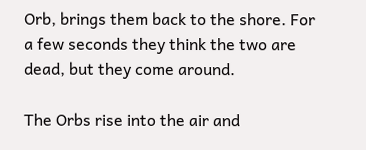Orb, brings them back to the shore. For a few seconds they think the two are dead, but they come around.

The Orbs rise into the air and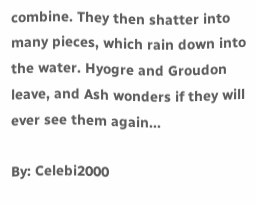combine. They then shatter into many pieces, which rain down into the water. Hyogre and Groudon leave, and Ash wonders if they will ever see them again...

By: Celebi2000